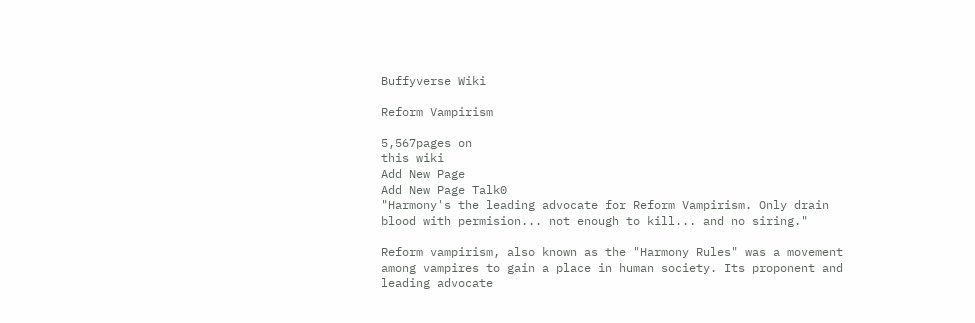Buffyverse Wiki

Reform Vampirism

5,567pages on
this wiki
Add New Page
Add New Page Talk0
"Harmony's the leading advocate for Reform Vampirism. Only drain blood with permision... not enough to kill... and no siring."

Reform vampirism, also known as the "Harmony Rules" was a movement among vampires to gain a place in human society. Its proponent and leading advocate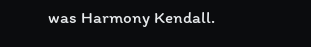was Harmony Kendall.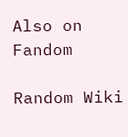Also on Fandom

Random Wiki